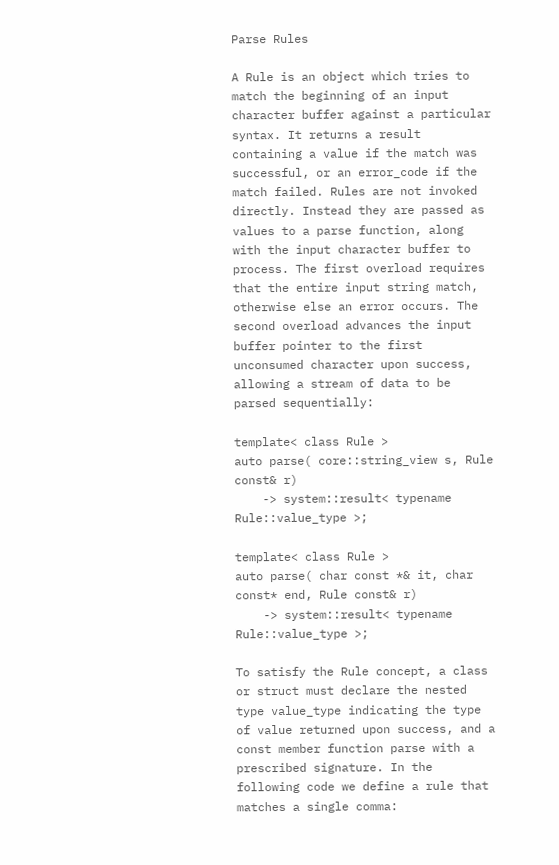Parse Rules

A Rule is an object which tries to match the beginning of an input character buffer against a particular syntax. It returns a result containing a value if the match was successful, or an error_code if the match failed. Rules are not invoked directly. Instead they are passed as values to a parse function, along with the input character buffer to process. The first overload requires that the entire input string match, otherwise else an error occurs. The second overload advances the input buffer pointer to the first unconsumed character upon success, allowing a stream of data to be parsed sequentially:

template< class Rule >
auto parse( core::string_view s, Rule const& r)
    -> system::result< typename Rule::value_type >;

template< class Rule >
auto parse( char const *& it, char const* end, Rule const& r)
    -> system::result< typename Rule::value_type >;

To satisfy the Rule concept, a class or struct must declare the nested type value_type indicating the type of value returned upon success, and a const member function parse with a prescribed signature. In the following code we define a rule that matches a single comma: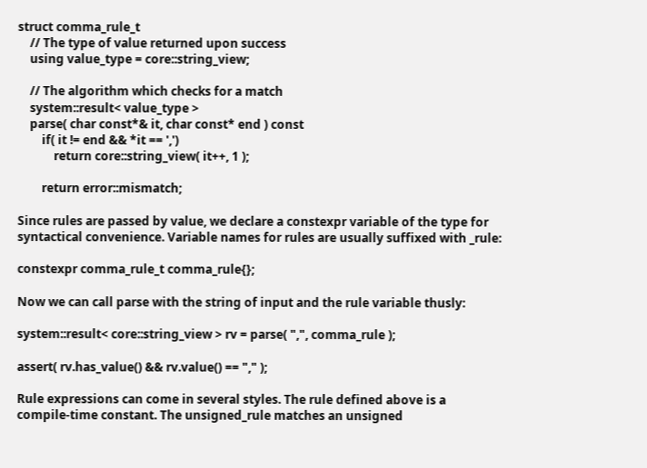struct comma_rule_t
    // The type of value returned upon success
    using value_type = core::string_view;

    // The algorithm which checks for a match
    system::result< value_type >
    parse( char const*& it, char const* end ) const
        if( it != end && *it == ',')
            return core::string_view( it++, 1 );

        return error::mismatch;

Since rules are passed by value, we declare a constexpr variable of the type for syntactical convenience. Variable names for rules are usually suffixed with _rule:

constexpr comma_rule_t comma_rule{};

Now we can call parse with the string of input and the rule variable thusly:

system::result< core::string_view > rv = parse( ",", comma_rule );

assert( rv.has_value() && rv.value() == "," );

Rule expressions can come in several styles. The rule defined above is a compile-time constant. The unsigned_rule matches an unsigned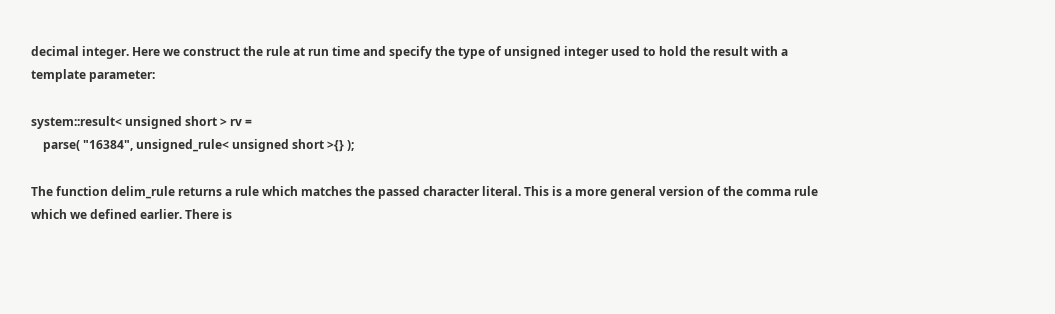decimal integer. Here we construct the rule at run time and specify the type of unsigned integer used to hold the result with a template parameter:

system::result< unsigned short > rv =
    parse( "16384", unsigned_rule< unsigned short >{} );

The function delim_rule returns a rule which matches the passed character literal. This is a more general version of the comma rule which we defined earlier. There is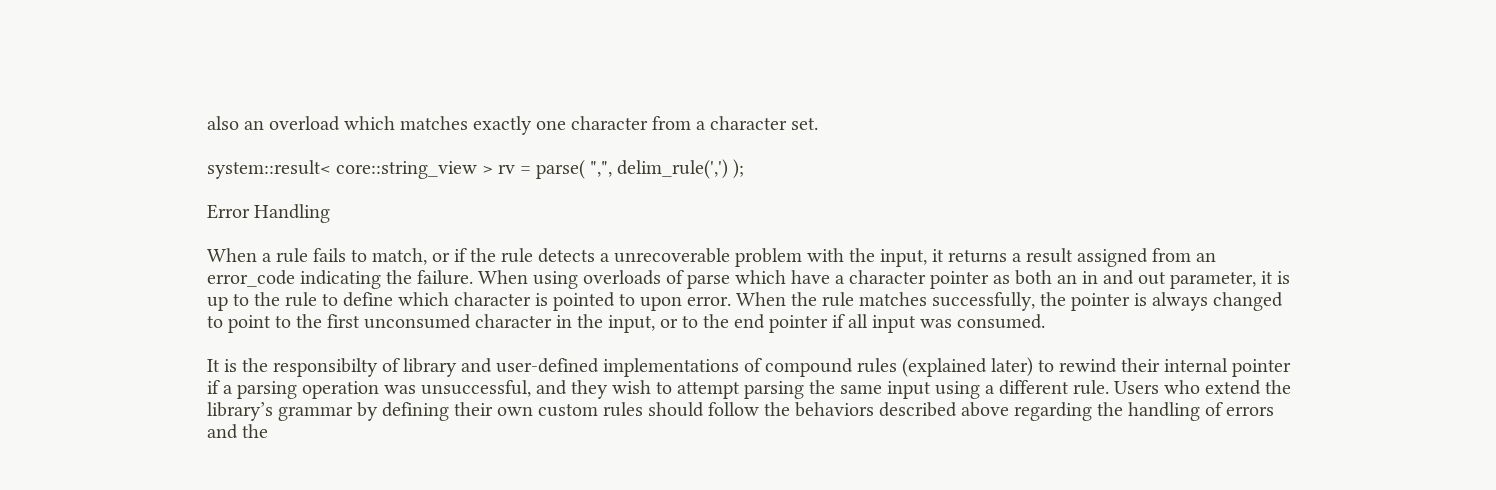also an overload which matches exactly one character from a character set.

system::result< core::string_view > rv = parse( ",", delim_rule(',') );

Error Handling

When a rule fails to match, or if the rule detects a unrecoverable problem with the input, it returns a result assigned from an error_code indicating the failure. When using overloads of parse which have a character pointer as both an in and out parameter, it is up to the rule to define which character is pointed to upon error. When the rule matches successfully, the pointer is always changed to point to the first unconsumed character in the input, or to the end pointer if all input was consumed.

It is the responsibilty of library and user-defined implementations of compound rules (explained later) to rewind their internal pointer if a parsing operation was unsuccessful, and they wish to attempt parsing the same input using a different rule. Users who extend the library’s grammar by defining their own custom rules should follow the behaviors described above regarding the handling of errors and the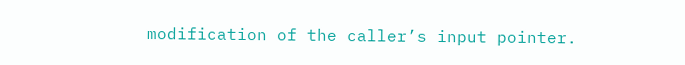modification of the caller’s input pointer.